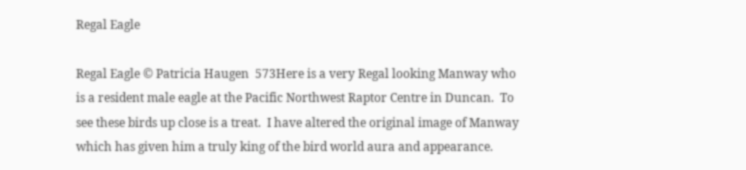Regal Eagle

Regal Eagle © Patricia Haugen  573Here is a very Regal looking Manway who is a resident male eagle at the Pacific Northwest Raptor Centre in Duncan.  To see these birds up close is a treat.  I have altered the original image of Manway which has given him a truly king of the bird world aura and appearance.